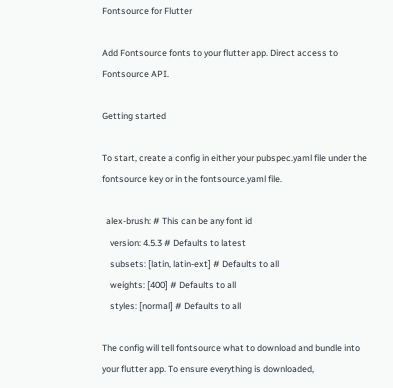Fontsource for Flutter

Add Fontsource fonts to your flutter app. Direct access to Fontsource API.

Getting started

To start, create a config in either your pubspec.yaml file under the fontsource key or in the fontsource.yaml file.

  alex-brush: # This can be any font id
    version: 4.5.3 # Defaults to latest
    subsets: [latin, latin-ext] # Defaults to all
    weights: [400] # Defaults to all
    styles: [normal] # Defaults to all

The config will tell fontsource what to download and bundle into your flutter app. To ensure everything is downloaded,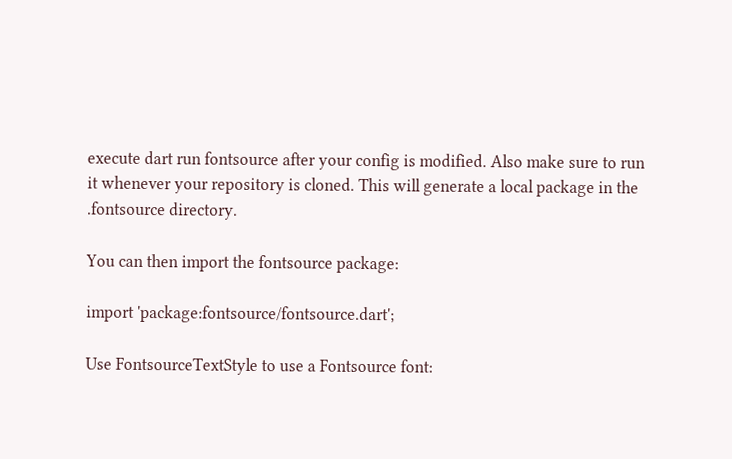execute dart run fontsource after your config is modified. Also make sure to run it whenever your repository is cloned. This will generate a local package in the .fontsource directory.

You can then import the fontsource package:

import 'package:fontsource/fontsource.dart';

Use FontsourceTextStyle to use a Fontsource font: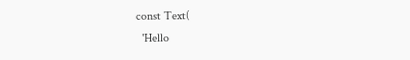const Text(
  'Hello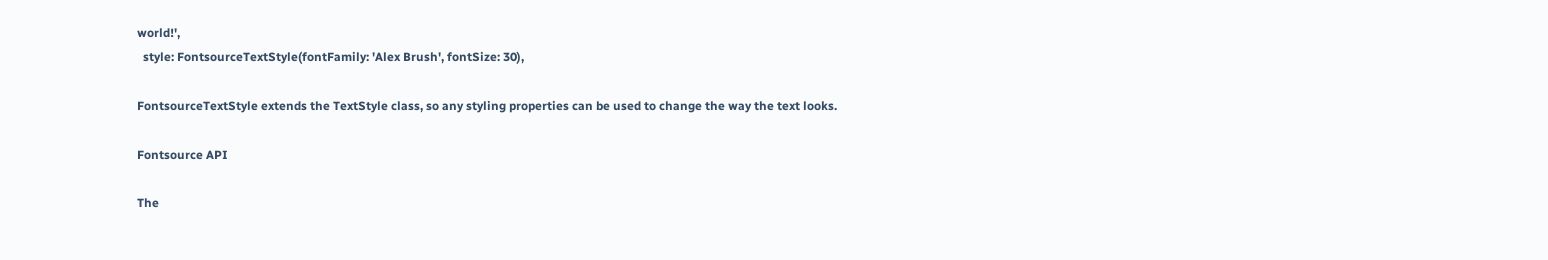world!',
  style: FontsourceTextStyle(fontFamily: 'Alex Brush', fontSize: 30),

FontsourceTextStyle extends the TextStyle class, so any styling properties can be used to change the way the text looks.

Fontsource API

The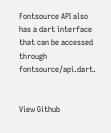Fontsource API also has a dart interface that can be accessed through fontsource/api.dart.


View Github